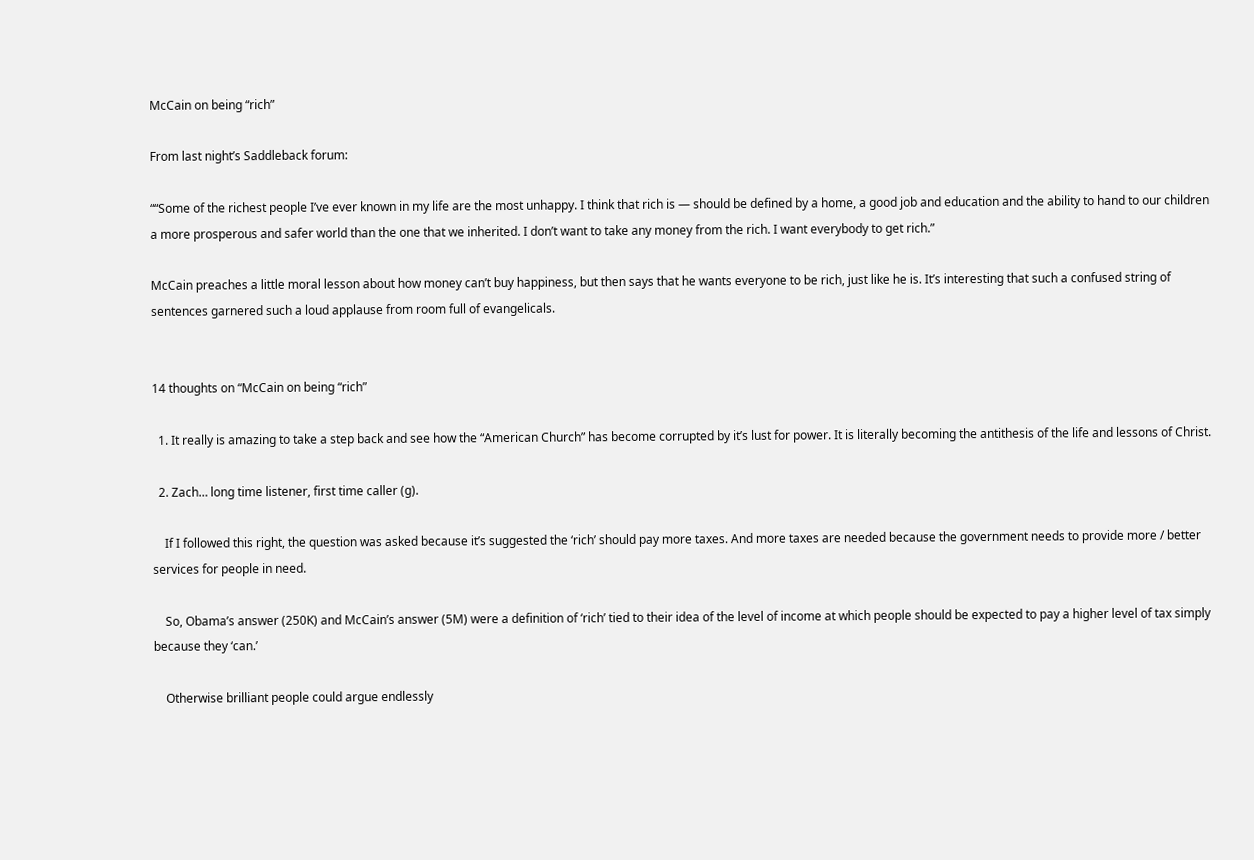McCain on being “rich”

From last night’s Saddleback forum:

““Some of the richest people I’ve ever known in my life are the most unhappy. I think that rich is — should be defined by a home, a good job and education and the ability to hand to our children a more prosperous and safer world than the one that we inherited. I don’t want to take any money from the rich. I want everybody to get rich.”

McCain preaches a little moral lesson about how money can’t buy happiness, but then says that he wants everyone to be rich, just like he is. It’s interesting that such a confused string of sentences garnered such a loud applause from room full of evangelicals.


14 thoughts on “McCain on being “rich”

  1. It really is amazing to take a step back and see how the “American Church” has become corrupted by it’s lust for power. It is literally becoming the antithesis of the life and lessons of Christ.

  2. Zach… long time listener, first time caller (g).

    If I followed this right, the question was asked because it’s suggested the ‘rich’ should pay more taxes. And more taxes are needed because the government needs to provide more / better services for people in need.

    So, Obama’s answer (250K) and McCain’s answer (5M) were a definition of ‘rich’ tied to their idea of the level of income at which people should be expected to pay a higher level of tax simply because they ‘can.’

    Otherwise brilliant people could argue endlessly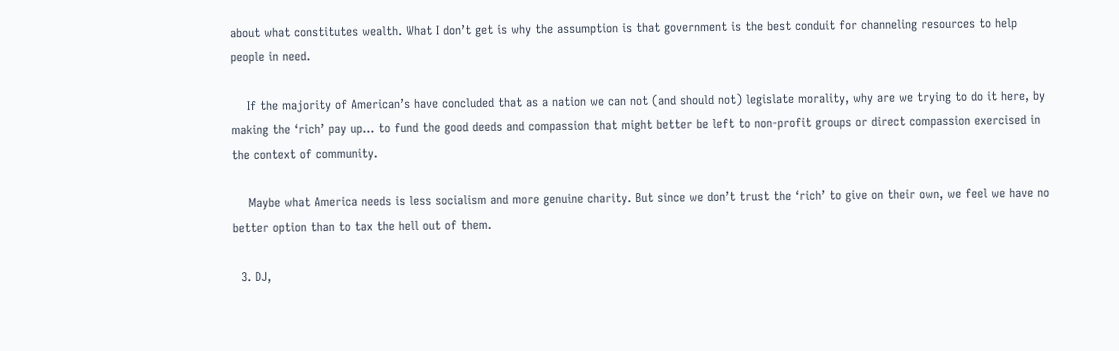about what constitutes wealth. What I don’t get is why the assumption is that government is the best conduit for channeling resources to help people in need.

    If the majority of American’s have concluded that as a nation we can not (and should not) legislate morality, why are we trying to do it here, by making the ‘rich’ pay up… to fund the good deeds and compassion that might better be left to non-profit groups or direct compassion exercised in the context of community.

    Maybe what America needs is less socialism and more genuine charity. But since we don’t trust the ‘rich’ to give on their own, we feel we have no better option than to tax the hell out of them.

  3. DJ,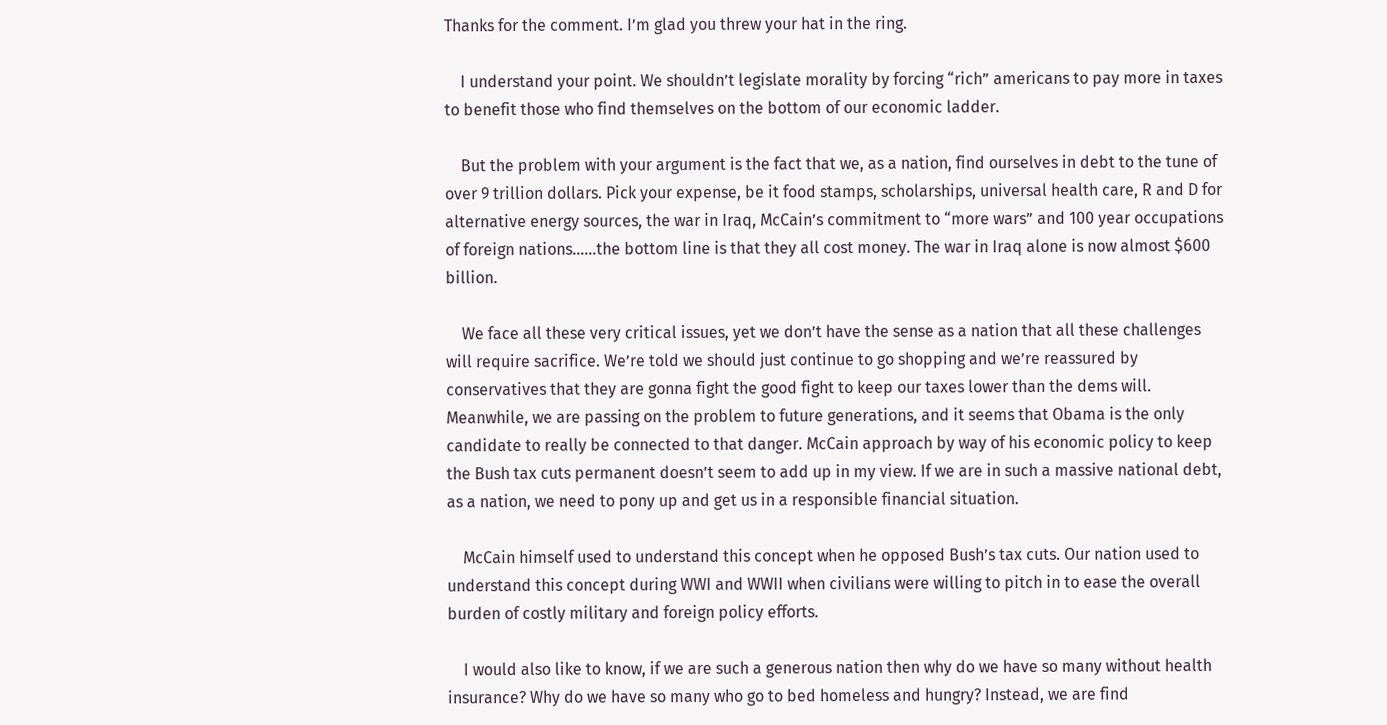Thanks for the comment. I’m glad you threw your hat in the ring.

    I understand your point. We shouldn’t legislate morality by forcing “rich” americans to pay more in taxes to benefit those who find themselves on the bottom of our economic ladder.

    But the problem with your argument is the fact that we, as a nation, find ourselves in debt to the tune of over 9 trillion dollars. Pick your expense, be it food stamps, scholarships, universal health care, R and D for alternative energy sources, the war in Iraq, McCain’s commitment to “more wars” and 100 year occupations of foreign nations……the bottom line is that they all cost money. The war in Iraq alone is now almost $600 billion.

    We face all these very critical issues, yet we don’t have the sense as a nation that all these challenges will require sacrifice. We’re told we should just continue to go shopping and we’re reassured by conservatives that they are gonna fight the good fight to keep our taxes lower than the dems will. Meanwhile, we are passing on the problem to future generations, and it seems that Obama is the only candidate to really be connected to that danger. McCain approach by way of his economic policy to keep the Bush tax cuts permanent doesn’t seem to add up in my view. If we are in such a massive national debt, as a nation, we need to pony up and get us in a responsible financial situation.

    McCain himself used to understand this concept when he opposed Bush’s tax cuts. Our nation used to understand this concept during WWI and WWII when civilians were willing to pitch in to ease the overall burden of costly military and foreign policy efforts.

    I would also like to know, if we are such a generous nation then why do we have so many without health insurance? Why do we have so many who go to bed homeless and hungry? Instead, we are find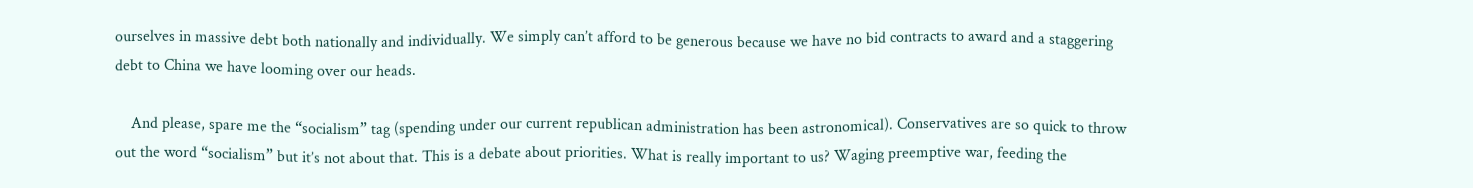ourselves in massive debt both nationally and individually. We simply can’t afford to be generous because we have no bid contracts to award and a staggering debt to China we have looming over our heads.

    And please, spare me the “socialism” tag (spending under our current republican administration has been astronomical). Conservatives are so quick to throw out the word “socialism” but it’s not about that. This is a debate about priorities. What is really important to us? Waging preemptive war, feeding the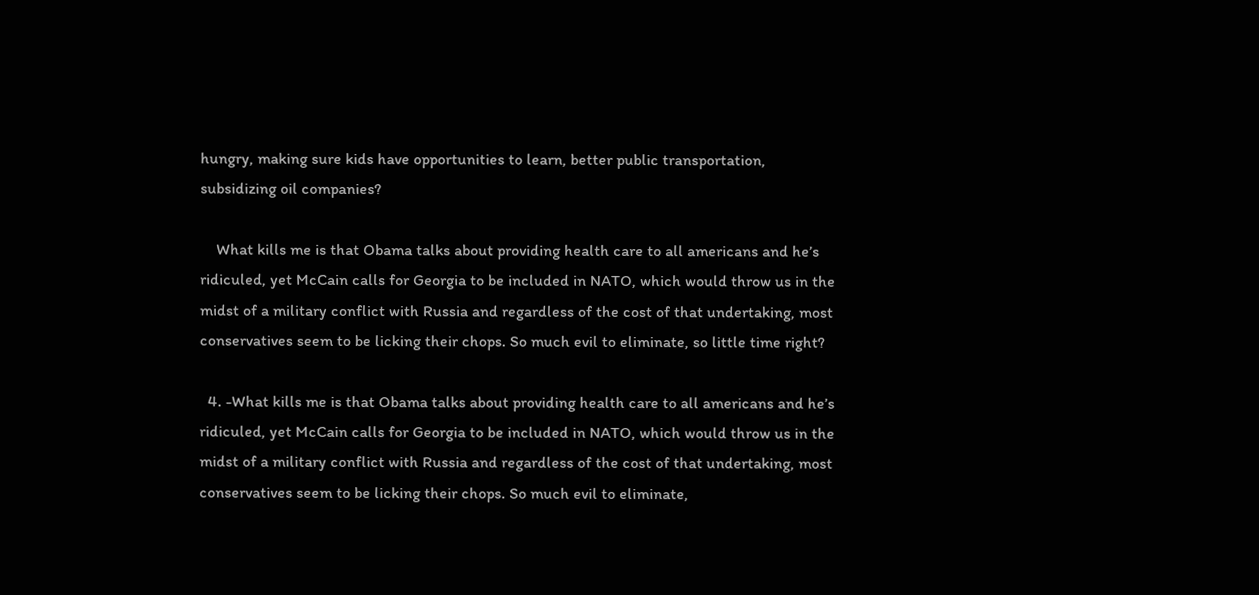hungry, making sure kids have opportunities to learn, better public transportation, subsidizing oil companies?

    What kills me is that Obama talks about providing health care to all americans and he’s ridiculed, yet McCain calls for Georgia to be included in NATO, which would throw us in the midst of a military conflict with Russia and regardless of the cost of that undertaking, most conservatives seem to be licking their chops. So much evil to eliminate, so little time right?

  4. -What kills me is that Obama talks about providing health care to all americans and he’s ridiculed, yet McCain calls for Georgia to be included in NATO, which would throw us in the midst of a military conflict with Russia and regardless of the cost of that undertaking, most conservatives seem to be licking their chops. So much evil to eliminate,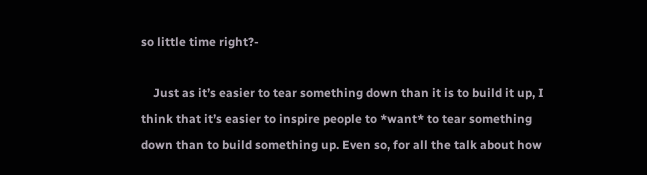so little time right?-

    Just as it’s easier to tear something down than it is to build it up, I think that it’s easier to inspire people to *want* to tear something down than to build something up. Even so, for all the talk about how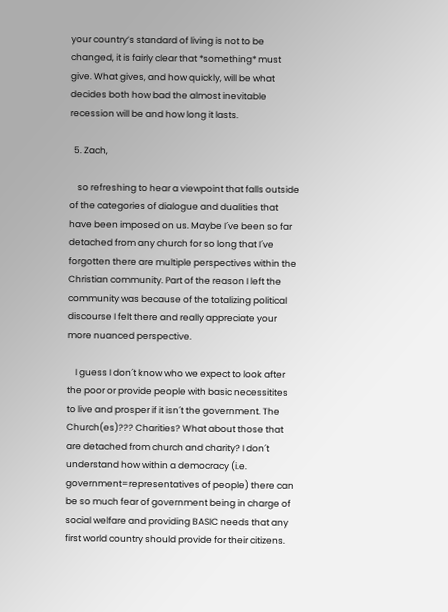your country’s standard of living is not to be changed, it is fairly clear that *something* must give. What gives, and how quickly, will be what decides both how bad the almost inevitable recession will be and how long it lasts.

  5. Zach,

    so refreshing to hear a viewpoint that falls outside of the categories of dialogue and dualities that have been imposed on us. Maybe I´ve been so far detached from any church for so long that I´ve forgotten there are multiple perspectives within the Christian community. Part of the reason I left the community was because of the totalizing political discourse I felt there and really appreciate your more nuanced perspective.

    I guess I don´t know who we expect to look after the poor or provide people with basic necessitites to live and prosper if it isn´t the government. The Church(es)??? Charities? What about those that are detached from church and charity? I don´t understand how within a democracy (i.e. government=representatives of people) there can be so much fear of government being in charge of social welfare and providing BASIC needs that any first world country should provide for their citizens.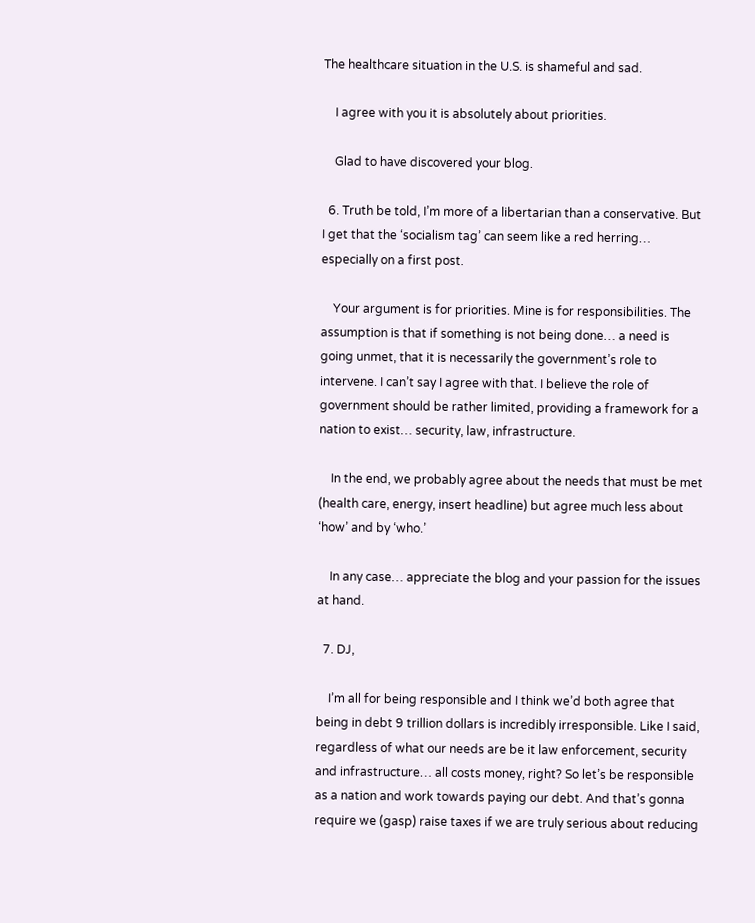The healthcare situation in the U.S. is shameful and sad.

    I agree with you it is absolutely about priorities.

    Glad to have discovered your blog.

  6. Truth be told, I’m more of a libertarian than a conservative. But I get that the ‘socialism tag’ can seem like a red herring… especially on a first post.

    Your argument is for priorities. Mine is for responsibilities. The assumption is that if something is not being done… a need is going unmet, that it is necessarily the government’s role to intervene. I can’t say I agree with that. I believe the role of government should be rather limited, providing a framework for a nation to exist… security, law, infrastructure.

    In the end, we probably agree about the needs that must be met (health care, energy, insert headline) but agree much less about ‘how’ and by ‘who.’

    In any case… appreciate the blog and your passion for the issues at hand.

  7. DJ,

    I’m all for being responsible and I think we’d both agree that being in debt 9 trillion dollars is incredibly irresponsible. Like I said, regardless of what our needs are be it law enforcement, security and infrastructure… all costs money, right? So let’s be responsible as a nation and work towards paying our debt. And that’s gonna require we (gasp) raise taxes if we are truly serious about reducing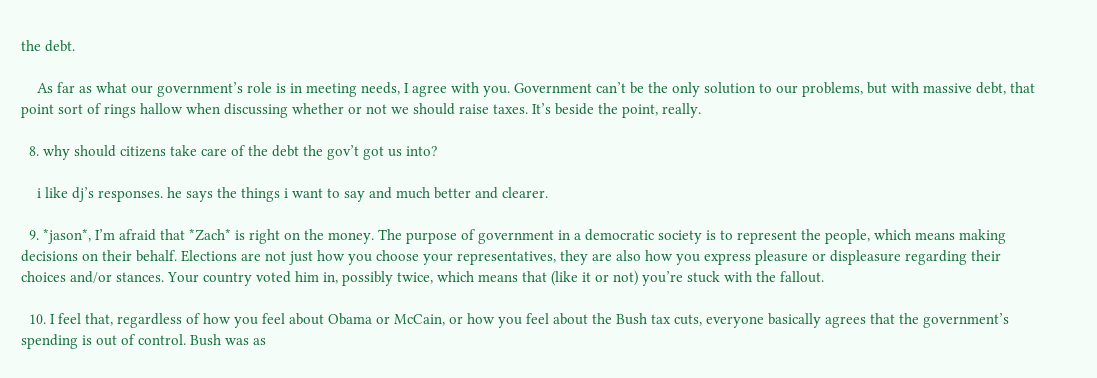the debt.

    As far as what our government’s role is in meeting needs, I agree with you. Government can’t be the only solution to our problems, but with massive debt, that point sort of rings hallow when discussing whether or not we should raise taxes. It’s beside the point, really.

  8. why should citizens take care of the debt the gov’t got us into?

    i like dj’s responses. he says the things i want to say and much better and clearer.

  9. *jason*, I’m afraid that *Zach* is right on the money. The purpose of government in a democratic society is to represent the people, which means making decisions on their behalf. Elections are not just how you choose your representatives, they are also how you express pleasure or displeasure regarding their choices and/or stances. Your country voted him in, possibly twice, which means that (like it or not) you’re stuck with the fallout.

  10. I feel that, regardless of how you feel about Obama or McCain, or how you feel about the Bush tax cuts, everyone basically agrees that the government’s spending is out of control. Bush was as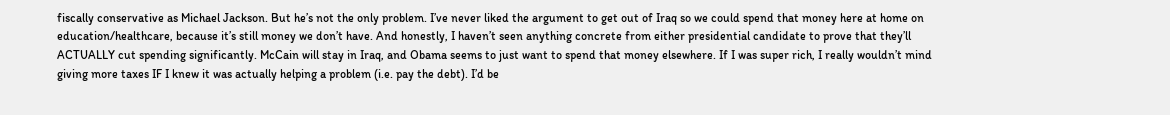fiscally conservative as Michael Jackson. But he’s not the only problem. I’ve never liked the argument to get out of Iraq so we could spend that money here at home on education/healthcare, because it’s still money we don’t have. And honestly, I haven’t seen anything concrete from either presidential candidate to prove that they’ll ACTUALLY cut spending significantly. McCain will stay in Iraq, and Obama seems to just want to spend that money elsewhere. If I was super rich, I really wouldn’t mind giving more taxes IF I knew it was actually helping a problem (i.e. pay the debt). I’d be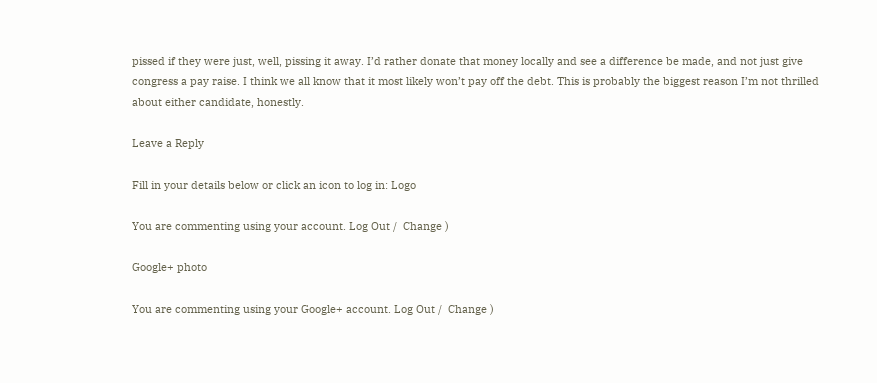pissed if they were just, well, pissing it away. I’d rather donate that money locally and see a difference be made, and not just give congress a pay raise. I think we all know that it most likely won’t pay off the debt. This is probably the biggest reason I’m not thrilled about either candidate, honestly.

Leave a Reply

Fill in your details below or click an icon to log in: Logo

You are commenting using your account. Log Out /  Change )

Google+ photo

You are commenting using your Google+ account. Log Out /  Change )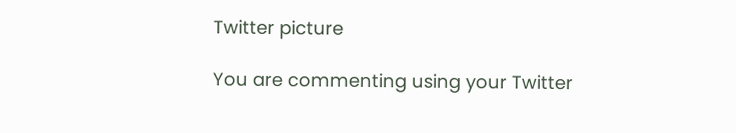Twitter picture

You are commenting using your Twitter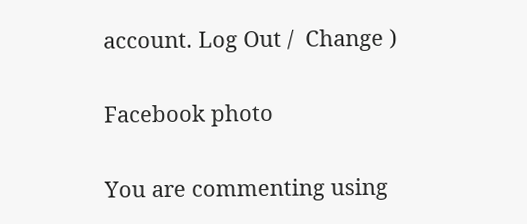account. Log Out /  Change )

Facebook photo

You are commenting using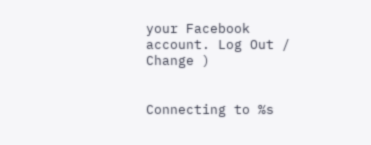your Facebook account. Log Out /  Change )


Connecting to %s